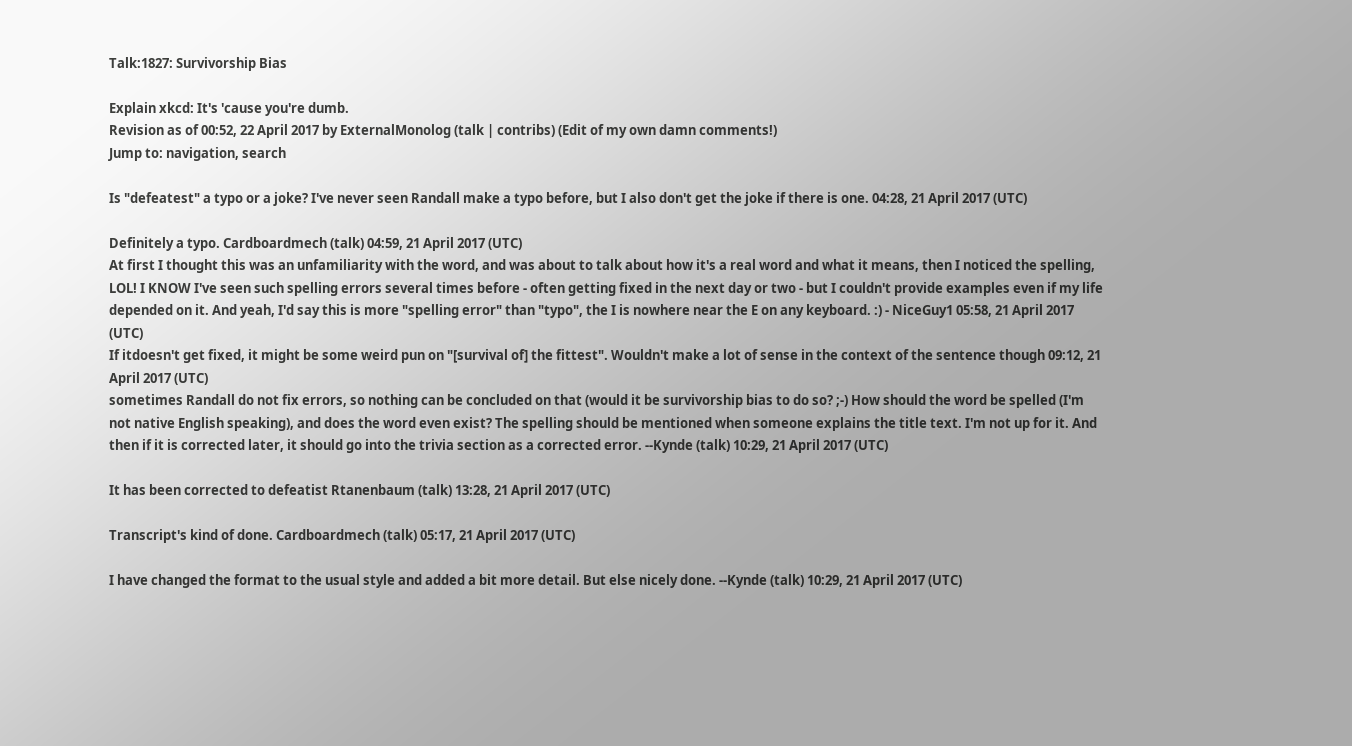Talk:1827: Survivorship Bias

Explain xkcd: It's 'cause you're dumb.
Revision as of 00:52, 22 April 2017 by ExternalMonolog (talk | contribs) (Edit of my own damn comments!)
Jump to: navigation, search

Is "defeatest" a typo or a joke? I've never seen Randall make a typo before, but I also don't get the joke if there is one. 04:28, 21 April 2017 (UTC)

Definitely a typo. Cardboardmech (talk) 04:59, 21 April 2017 (UTC)
At first I thought this was an unfamiliarity with the word, and was about to talk about how it's a real word and what it means, then I noticed the spelling, LOL! I KNOW I've seen such spelling errors several times before - often getting fixed in the next day or two - but I couldn't provide examples even if my life depended on it. And yeah, I'd say this is more "spelling error" than "typo", the I is nowhere near the E on any keyboard. :) - NiceGuy1 05:58, 21 April 2017 (UTC)
If itdoesn't get fixed, it might be some weird pun on "[survival of] the fittest". Wouldn't make a lot of sense in the context of the sentence though 09:12, 21 April 2017 (UTC)
sometimes Randall do not fix errors, so nothing can be concluded on that (would it be survivorship bias to do so? ;-) How should the word be spelled (I'm not native English speaking), and does the word even exist? The spelling should be mentioned when someone explains the title text. I'm not up for it. And then if it is corrected later, it should go into the trivia section as a corrected error. --Kynde (talk) 10:29, 21 April 2017 (UTC)

It has been corrected to defeatist Rtanenbaum (talk) 13:28, 21 April 2017 (UTC)

Transcript's kind of done. Cardboardmech (talk) 05:17, 21 April 2017 (UTC)

I have changed the format to the usual style and added a bit more detail. But else nicely done. --Kynde (talk) 10:29, 21 April 2017 (UTC)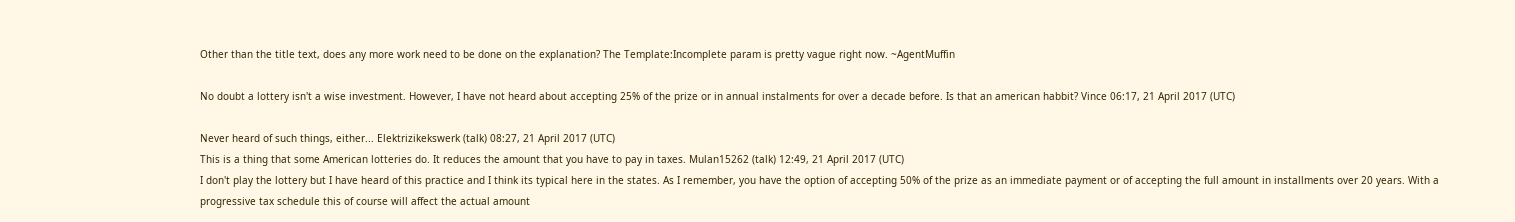Other than the title text, does any more work need to be done on the explanation? The Template:Incomplete param is pretty vague right now. ~AgentMuffin

No doubt a lottery isn't a wise investment. However, I have not heard about accepting 25% of the prize or in annual instalments for over a decade before. Is that an american habbit? Vince 06:17, 21 April 2017 (UTC)

Never heard of such things, either... Elektrizikekswerk (talk) 08:27, 21 April 2017 (UTC)
This is a thing that some American lotteries do. It reduces the amount that you have to pay in taxes. Mulan15262 (talk) 12:49, 21 April 2017 (UTC)
I don't play the lottery but I have heard of this practice and I think its typical here in the states. As I remember, you have the option of accepting 50% of the prize as an immediate payment or of accepting the full amount in installments over 20 years. With a progressive tax schedule this of course will affect the actual amount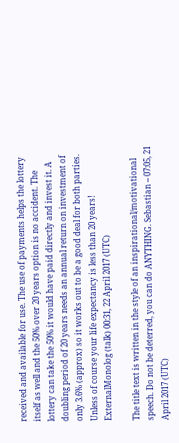received and available for use. The use of payments helps the lottery itself as well and the 50% over 20 years option is no accident. The lottery can take the 50% it would have paid directly and invest it. A doubling period of 20 years needs an annual return on investment of only 3.6% (approx) so it works out to be a good deal for both parties. Unless of course your life expectancy is less than 20 years! ExternalMonolog (talk) 00:31, 22 April 2017 (UTC)

The title text is written in the style of an inspirational/motivational speech. Do not be deterred, you can do ANYTHING. Sebastian -- 07:05, 21 April 2017 (UTC)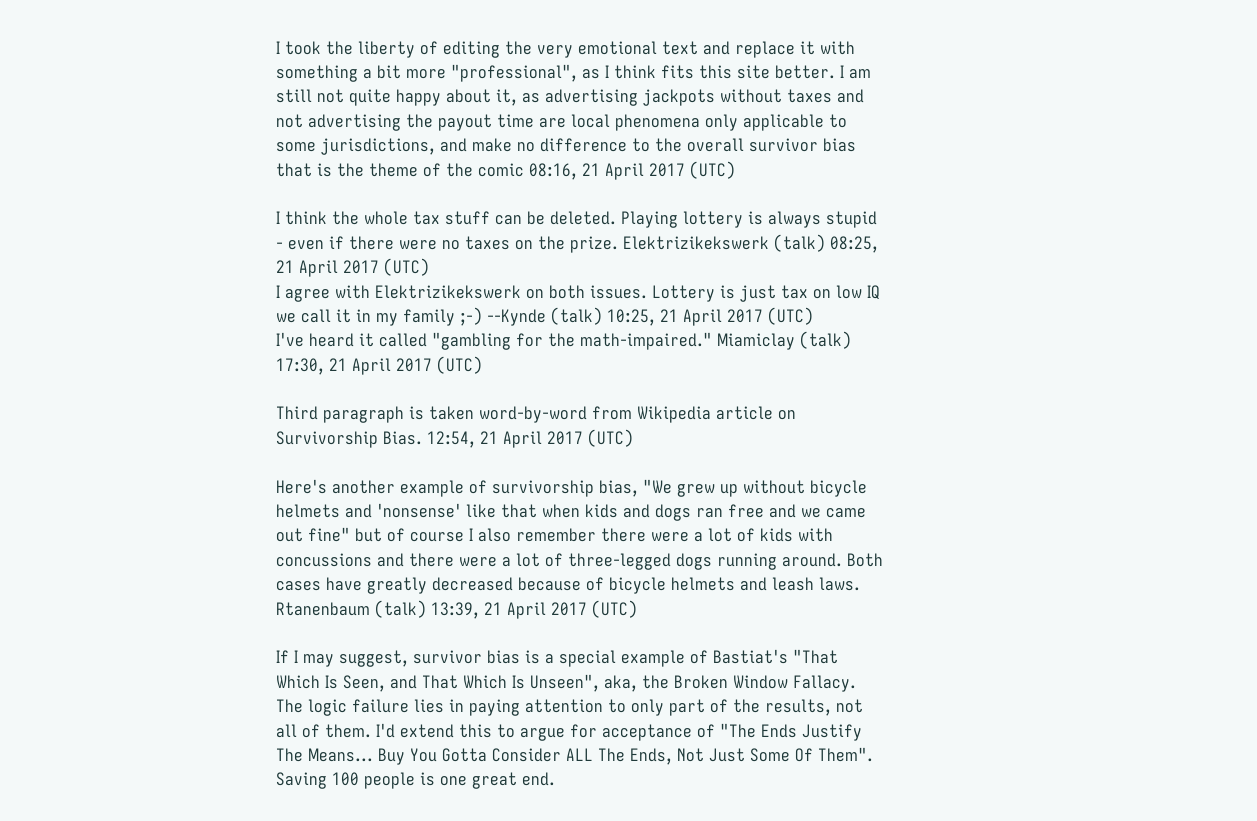I took the liberty of editing the very emotional text and replace it with something a bit more "professional", as I think fits this site better. I am still not quite happy about it, as advertising jackpots without taxes and not advertising the payout time are local phenomena only applicable to some jurisdictions, and make no difference to the overall survivor bias that is the theme of the comic 08:16, 21 April 2017 (UTC)

I think the whole tax stuff can be deleted. Playing lottery is always stupid - even if there were no taxes on the prize. Elektrizikekswerk (talk) 08:25, 21 April 2017 (UTC)
I agree with Elektrizikekswerk on both issues. Lottery is just tax on low IQ we call it in my family ;-) --Kynde (talk) 10:25, 21 April 2017 (UTC)
I've heard it called "gambling for the math-impaired." Miamiclay (talk) 17:30, 21 April 2017 (UTC)

Third paragraph is taken word-by-word from Wikipedia article on Survivorship Bias. 12:54, 21 April 2017 (UTC)

Here's another example of survivorship bias, "We grew up without bicycle helmets and 'nonsense' like that when kids and dogs ran free and we came out fine" but of course I also remember there were a lot of kids with concussions and there were a lot of three-legged dogs running around. Both cases have greatly decreased because of bicycle helmets and leash laws. Rtanenbaum (talk) 13:39, 21 April 2017 (UTC)

If I may suggest, survivor bias is a special example of Bastiat's "That Which Is Seen, and That Which Is Unseen", aka, the Broken Window Fallacy. The logic failure lies in paying attention to only part of the results, not all of them. I'd extend this to argue for acceptance of "The Ends Justify The Means... Buy You Gotta Consider ALL The Ends, Not Just Some Of Them". Saving 100 people is one great end.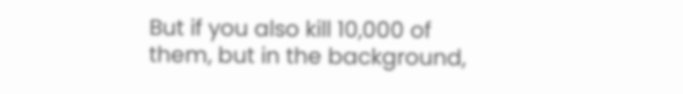But if you also kill 10,000 of them, but in the background,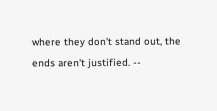where they don't stand out, the ends aren't justified. --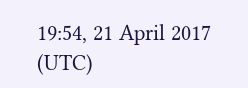19:54, 21 April 2017 (UTC)